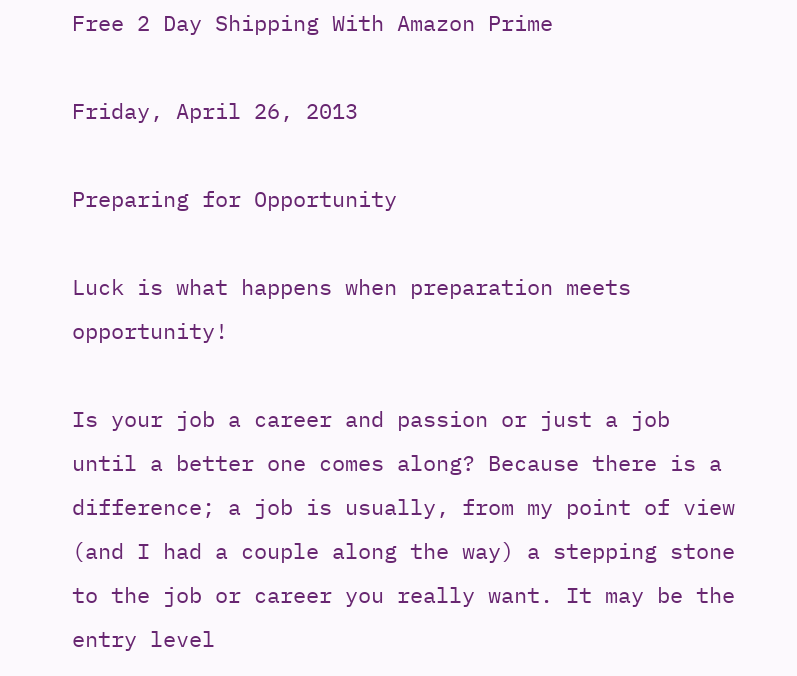Free 2 Day Shipping With Amazon Prime

Friday, April 26, 2013

Preparing for Opportunity

Luck is what happens when preparation meets opportunity!

Is your job a career and passion or just a job until a better one comes along? Because there is a difference; a job is usually, from my point of view (and I had a couple along the way) a stepping stone to the job or career you really want. It may be the entry level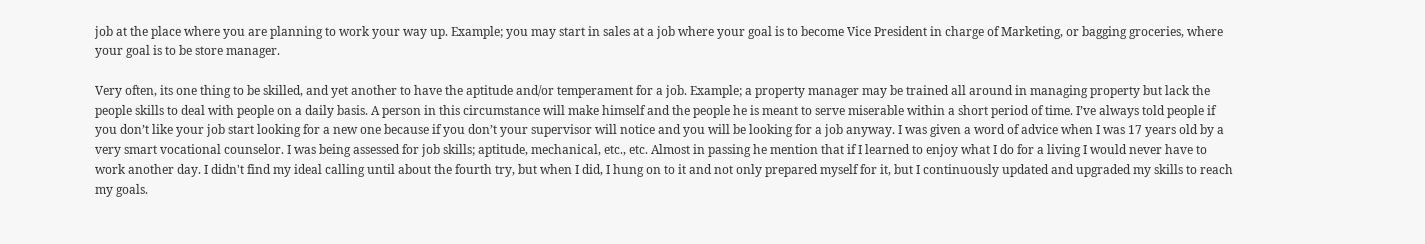job at the place where you are planning to work your way up. Example; you may start in sales at a job where your goal is to become Vice President in charge of Marketing, or bagging groceries, where your goal is to be store manager.

Very often, its one thing to be skilled, and yet another to have the aptitude and/or temperament for a job. Example; a property manager may be trained all around in managing property but lack the people skills to deal with people on a daily basis. A person in this circumstance will make himself and the people he is meant to serve miserable within a short period of time. I’ve always told people if you don’t like your job start looking for a new one because if you don’t your supervisor will notice and you will be looking for a job anyway. I was given a word of advice when I was 17 years old by a very smart vocational counselor. I was being assessed for job skills; aptitude, mechanical, etc., etc. Almost in passing he mention that if I learned to enjoy what I do for a living I would never have to work another day. I didn't find my ideal calling until about the fourth try, but when I did, I hung on to it and not only prepared myself for it, but I continuously updated and upgraded my skills to reach my goals.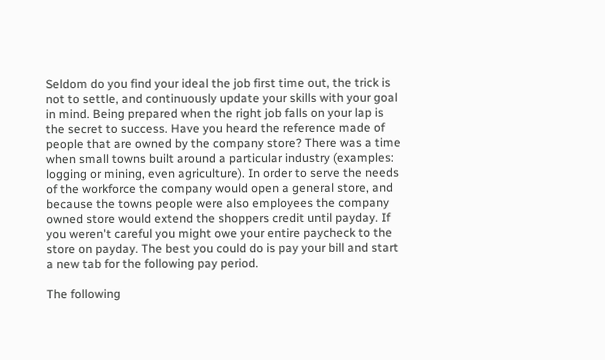Seldom do you find your ideal the job first time out, the trick is not to settle, and continuously update your skills with your goal in mind. Being prepared when the right job falls on your lap is the secret to success. Have you heard the reference made of people that are owned by the company store? There was a time when small towns built around a particular industry (examples: logging or mining, even agriculture). In order to serve the needs of the workforce the company would open a general store, and because the towns people were also employees the company owned store would extend the shoppers credit until payday. If you weren't careful you might owe your entire paycheck to the store on payday. The best you could do is pay your bill and start a new tab for the following pay period.

The following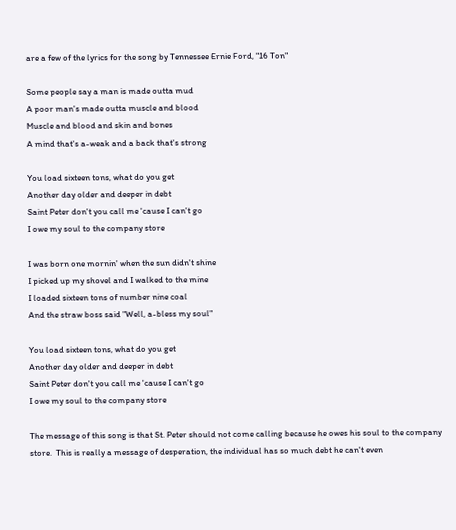are a few of the lyrics for the song by Tennessee Ernie Ford, "16 Ton"

Some people say a man is made outta mud
A poor man's made outta muscle and blood
Muscle and blood and skin and bones
A mind that's a-weak and a back that's strong

You load sixteen tons, what do you get
Another day older and deeper in debt
Saint Peter don't you call me 'cause I can't go
I owe my soul to the company store

I was born one mornin' when the sun didn't shine
I picked up my shovel and I walked to the mine
I loaded sixteen tons of number nine coal
And the straw boss said "Well, a-bless my soul"

You load sixteen tons, what do you get
Another day older and deeper in debt
Saint Peter don't you call me 'cause I can't go
I owe my soul to the company store

The message of this song is that St. Peter should not come calling because he owes his soul to the company store.  This is really a message of desperation, the individual has so much debt he can't even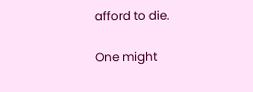afford to die.

One might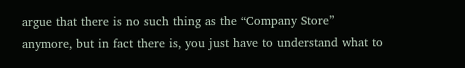argue that there is no such thing as the “Company Store” anymore, but in fact there is, you just have to understand what to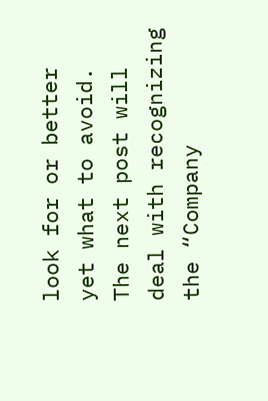look for or better yet what to avoid.  The next post will deal with recognizing the “Company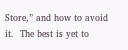Store,” and how to avoid it.  The best is yet to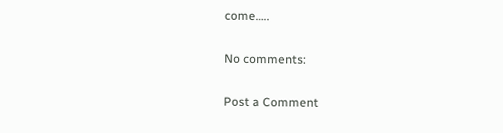come…..

No comments:

Post a Comment